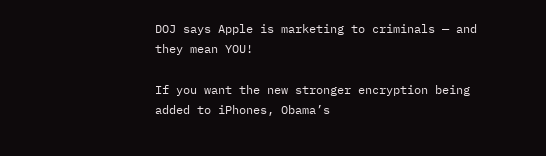DOJ says Apple is marketing to criminals — and they mean YOU!

If you want the new stronger encryption being added to iPhones, Obama’s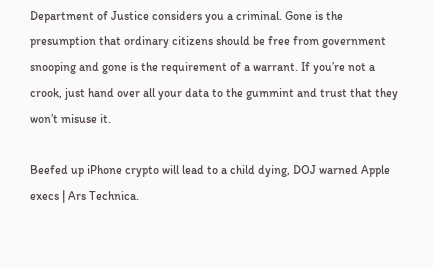Department of Justice considers you a criminal. Gone is the presumption that ordinary citizens should be free from government snooping and gone is the requirement of a warrant. If you’re not a crook, just hand over all your data to the gummint and trust that they won’t misuse it.

Beefed up iPhone crypto will lead to a child dying, DOJ warned Apple execs | Ars Technica.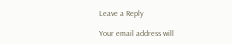Leave a Reply

Your email address will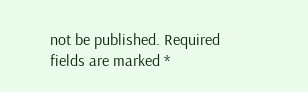not be published. Required fields are marked *